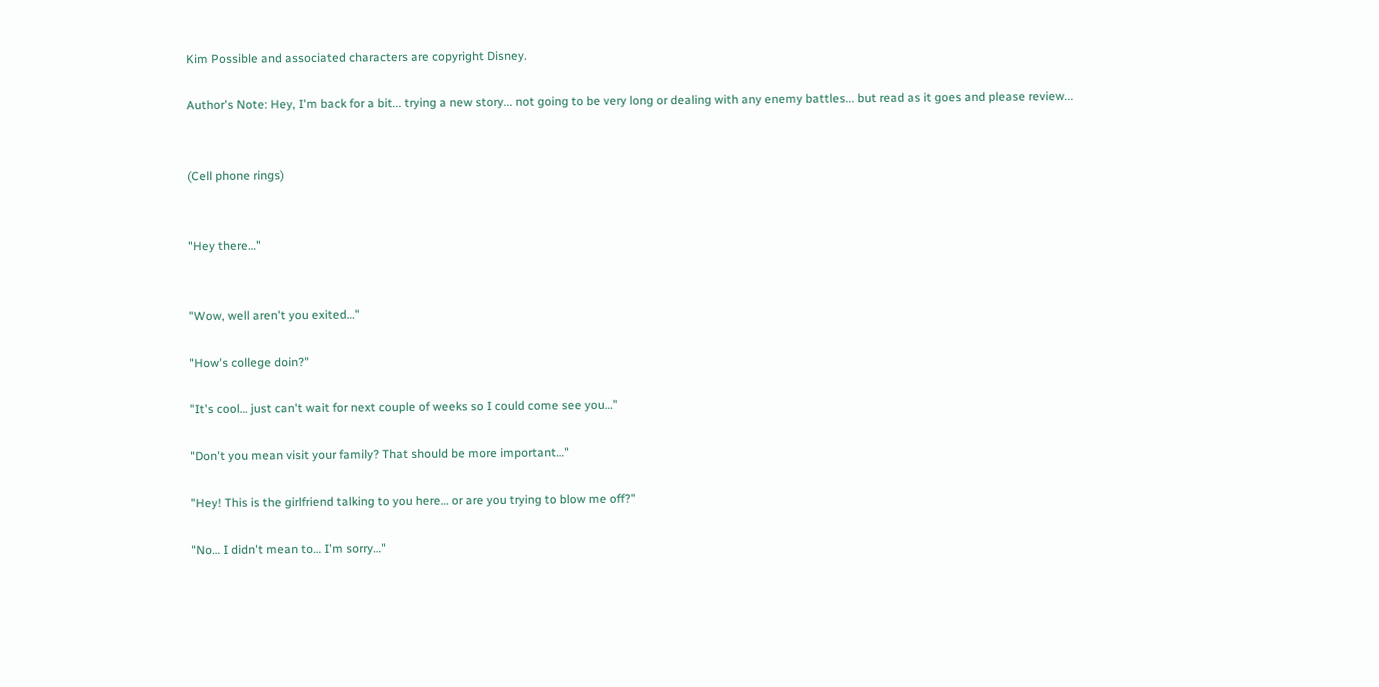Kim Possible and associated characters are copyright Disney.

Author's Note: Hey, I'm back for a bit... trying a new story... not going to be very long or dealing with any enemy battles... but read as it goes and please review...


(Cell phone rings)


"Hey there…"


"Wow, well aren't you exited…"

"How's college doin?"

"It's cool… just can't wait for next couple of weeks so I could come see you…"

"Don't you mean visit your family? That should be more important…"

"Hey! This is the girlfriend talking to you here… or are you trying to blow me off?"

"No… I didn't mean to… I'm sorry…"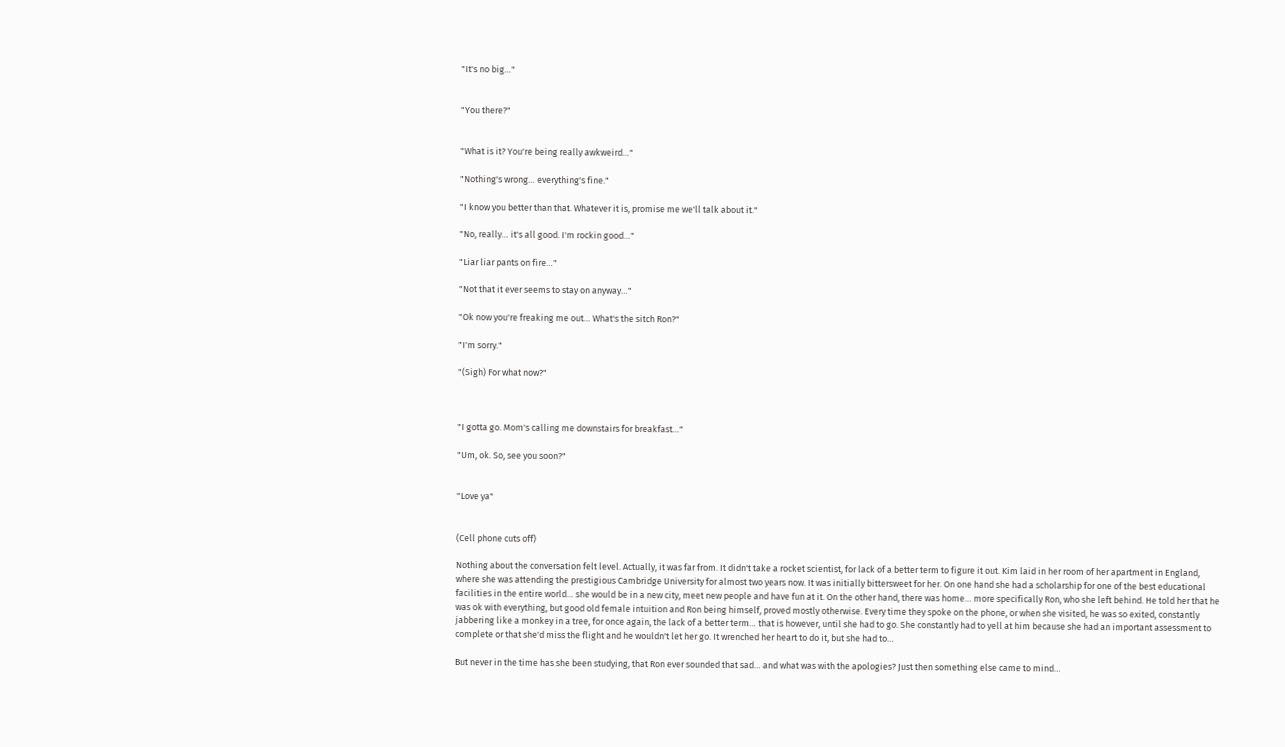"It's no big…"


"You there?"


"What is it? You're being really awkweird…"

"Nothing's wrong… everything's fine."

"I know you better than that. Whatever it is, promise me we'll talk about it."

"No, really… it's all good. I'm rockin good…"

"Liar liar pants on fire…"

"Not that it ever seems to stay on anyway…"

"Ok now you're freaking me out… What's the sitch Ron?"

"I'm sorry."

"(Sigh) For what now?"



"I gotta go. Mom's calling me downstairs for breakfast…"

"Um, ok. So, see you soon?"


"Love ya"


(Cell phone cuts off)

Nothing about the conversation felt level. Actually, it was far from. It didn't take a rocket scientist, for lack of a better term to figure it out. Kim laid in her room of her apartment in England, where she was attending the prestigious Cambridge University for almost two years now. It was initially bittersweet for her. On one hand she had a scholarship for one of the best educational facilities in the entire world… she would be in a new city, meet new people and have fun at it. On the other hand, there was home… more specifically Ron, who she left behind. He told her that he was ok with everything, but good old female intuition and Ron being himself, proved mostly otherwise. Every time they spoke on the phone, or when she visited, he was so exited, constantly jabbering like a monkey in a tree, for once again, the lack of a better term… that is however, until she had to go. She constantly had to yell at him because she had an important assessment to complete or that she'd miss the flight and he wouldn't let her go. It wrenched her heart to do it, but she had to…

But never in the time has she been studying, that Ron ever sounded that sad… and what was with the apologies? Just then something else came to mind…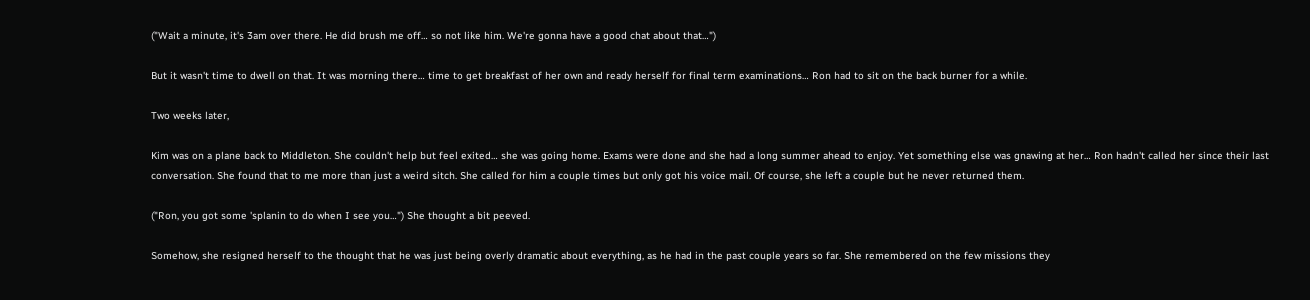("Wait a minute, it's 3am over there. He did brush me off… so not like him. We're gonna have a good chat about that…")

But it wasn't time to dwell on that. It was morning there… time to get breakfast of her own and ready herself for final term examinations… Ron had to sit on the back burner for a while.

Two weeks later,

Kim was on a plane back to Middleton. She couldn't help but feel exited… she was going home. Exams were done and she had a long summer ahead to enjoy. Yet something else was gnawing at her… Ron hadn't called her since their last conversation. She found that to me more than just a weird sitch. She called for him a couple times but only got his voice mail. Of course, she left a couple but he never returned them.

("Ron, you got some 'splanin to do when I see you…") She thought a bit peeved.

Somehow, she resigned herself to the thought that he was just being overly dramatic about everything, as he had in the past couple years so far. She remembered on the few missions they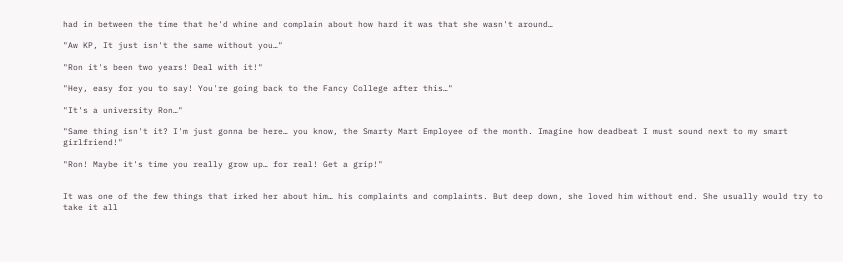had in between the time that he'd whine and complain about how hard it was that she wasn't around…

"Aw KP, It just isn't the same without you…"

"Ron it's been two years! Deal with it!"

"Hey, easy for you to say! You're going back to the Fancy College after this…"

"It's a university Ron…"

"Same thing isn't it? I'm just gonna be here… you know, the Smarty Mart Employee of the month. Imagine how deadbeat I must sound next to my smart girlfriend!"

"Ron! Maybe it's time you really grow up… for real! Get a grip!"


It was one of the few things that irked her about him… his complaints and complaints. But deep down, she loved him without end. She usually would try to take it all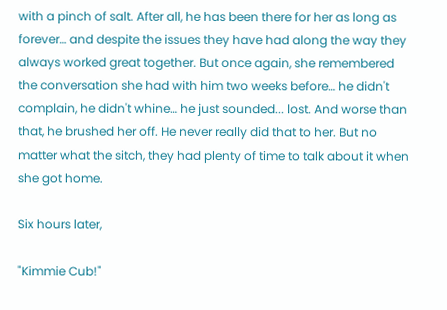with a pinch of salt. After all, he has been there for her as long as forever… and despite the issues they have had along the way they always worked great together. But once again, she remembered the conversation she had with him two weeks before… he didn't complain, he didn't whine… he just sounded... lost. And worse than that, he brushed her off. He never really did that to her. But no matter what the sitch, they had plenty of time to talk about it when she got home.

Six hours later,

"Kimmie Cub!"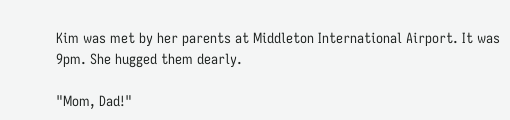Kim was met by her parents at Middleton International Airport. It was 9pm. She hugged them dearly.

"Mom, Dad!"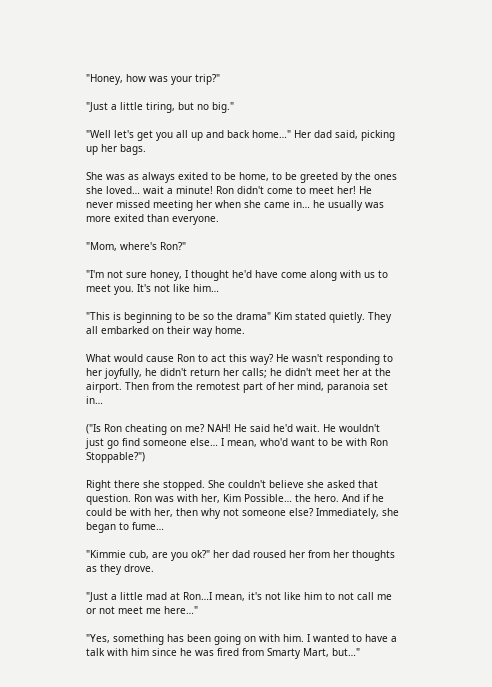"Honey, how was your trip?"

"Just a little tiring, but no big."

"Well let's get you all up and back home…" Her dad said, picking up her bags.

She was as always exited to be home, to be greeted by the ones she loved… wait a minute! Ron didn't come to meet her! He never missed meeting her when she came in… he usually was more exited than everyone.

"Mom, where's Ron?"

"I'm not sure honey, I thought he'd have come along with us to meet you. It's not like him…

"This is beginning to be so the drama" Kim stated quietly. They all embarked on their way home.

What would cause Ron to act this way? He wasn't responding to her joyfully, he didn't return her calls; he didn't meet her at the airport. Then from the remotest part of her mind, paranoia set in…

("Is Ron cheating on me? NAH! He said he'd wait. He wouldn't just go find someone else… I mean, who'd want to be with Ron Stoppable?")

Right there she stopped. She couldn't believe she asked that question. Ron was with her, Kim Possible… the hero. And if he could be with her, then why not someone else? Immediately, she began to fume…

"Kimmie cub, are you ok?" her dad roused her from her thoughts as they drove.

"Just a little mad at Ron…I mean, it's not like him to not call me or not meet me here…"

"Yes, something has been going on with him. I wanted to have a talk with him since he was fired from Smarty Mart, but…"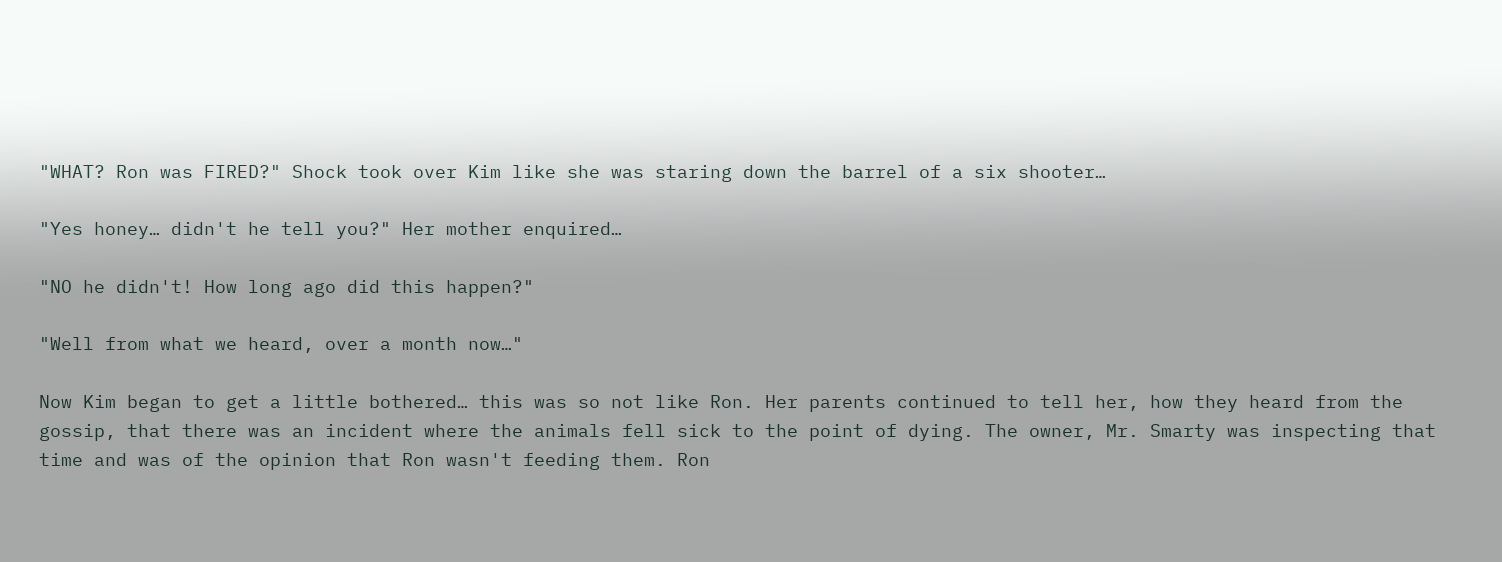"WHAT? Ron was FIRED?" Shock took over Kim like she was staring down the barrel of a six shooter…

"Yes honey… didn't he tell you?" Her mother enquired…

"NO he didn't! How long ago did this happen?"

"Well from what we heard, over a month now…"

Now Kim began to get a little bothered… this was so not like Ron. Her parents continued to tell her, how they heard from the gossip, that there was an incident where the animals fell sick to the point of dying. The owner, Mr. Smarty was inspecting that time and was of the opinion that Ron wasn't feeding them. Ron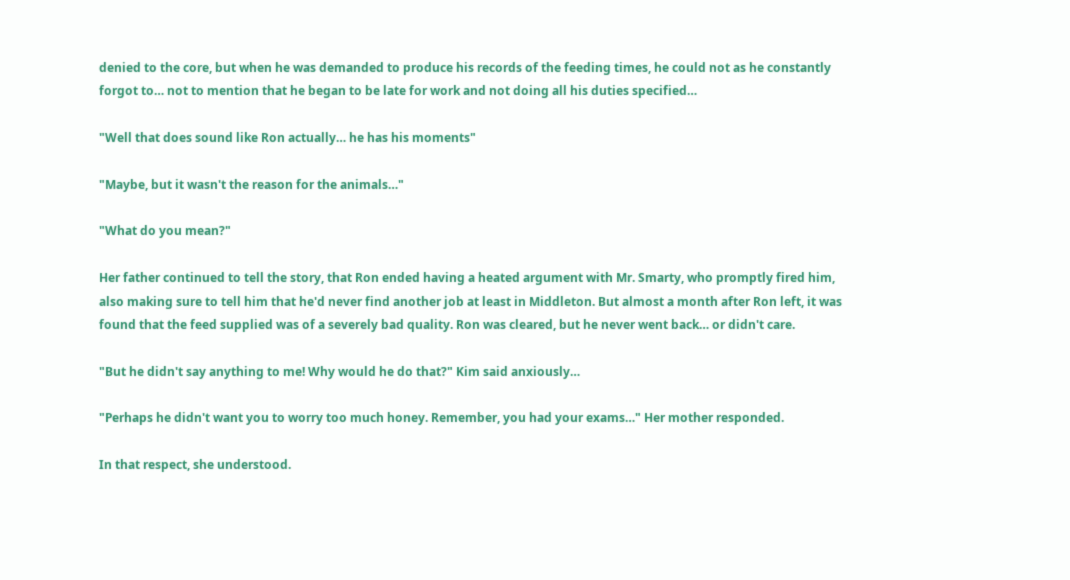denied to the core, but when he was demanded to produce his records of the feeding times, he could not as he constantly forgot to… not to mention that he began to be late for work and not doing all his duties specified…

"Well that does sound like Ron actually… he has his moments"

"Maybe, but it wasn't the reason for the animals…"

"What do you mean?"

Her father continued to tell the story, that Ron ended having a heated argument with Mr. Smarty, who promptly fired him, also making sure to tell him that he'd never find another job at least in Middleton. But almost a month after Ron left, it was found that the feed supplied was of a severely bad quality. Ron was cleared, but he never went back… or didn't care.

"But he didn't say anything to me! Why would he do that?" Kim said anxiously…

"Perhaps he didn't want you to worry too much honey. Remember, you had your exams…" Her mother responded.

In that respect, she understood.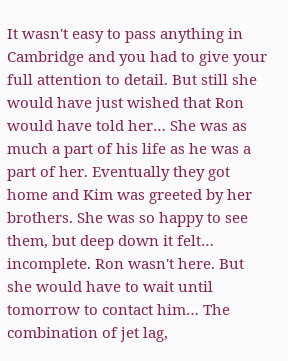It wasn't easy to pass anything in Cambridge and you had to give your full attention to detail. But still she would have just wished that Ron would have told her… She was as much a part of his life as he was a part of her. Eventually they got home and Kim was greeted by her brothers. She was so happy to see them, but deep down it felt… incomplete. Ron wasn't here. But she would have to wait until tomorrow to contact him… The combination of jet lag,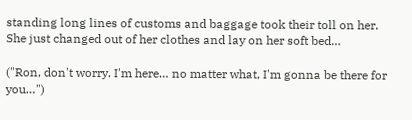standing long lines of customs and baggage took their toll on her. She just changed out of her clothes and lay on her soft bed…

("Ron, don't worry. I'm here… no matter what, I'm gonna be there for you…")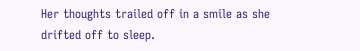Her thoughts trailed off in a smile as she drifted off to sleep.